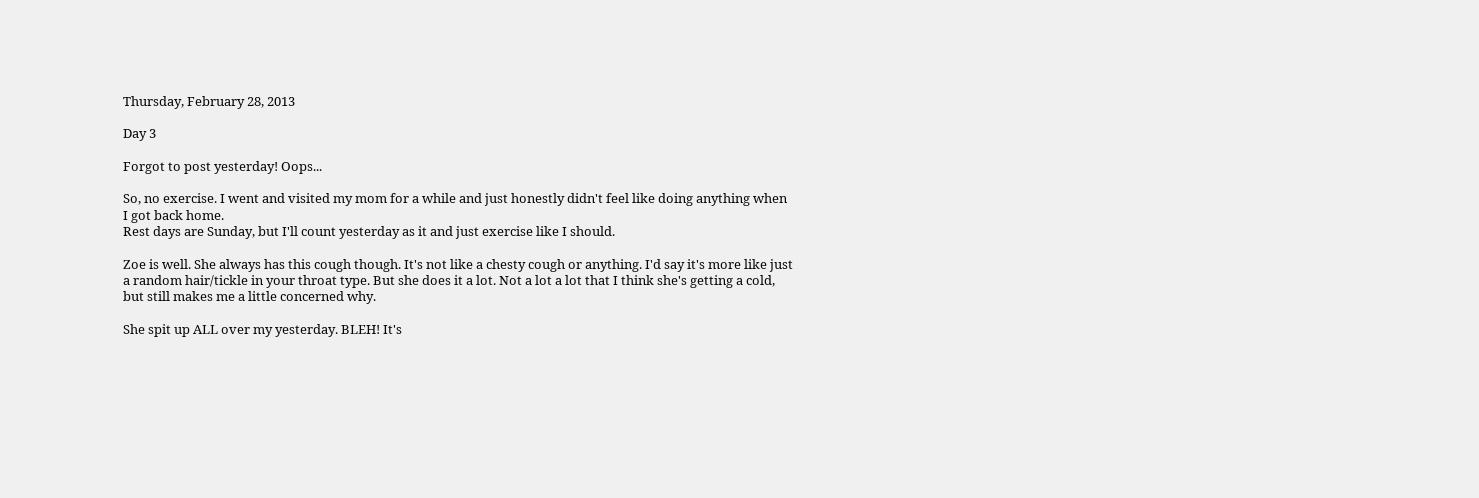Thursday, February 28, 2013

Day 3

Forgot to post yesterday! Oops...

So, no exercise. I went and visited my mom for a while and just honestly didn't feel like doing anything when I got back home.
Rest days are Sunday, but I'll count yesterday as it and just exercise like I should.

Zoe is well. She always has this cough though. It's not like a chesty cough or anything. I'd say it's more like just a random hair/tickle in your throat type. But she does it a lot. Not a lot a lot that I think she's getting a cold, but still makes me a little concerned why.

She spit up ALL over my yesterday. BLEH! It's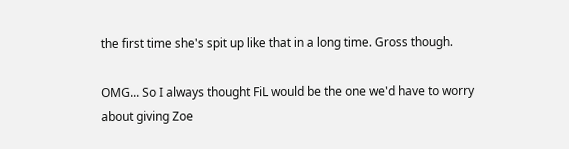the first time she's spit up like that in a long time. Gross though.

OMG... So I always thought FiL would be the one we'd have to worry about giving Zoe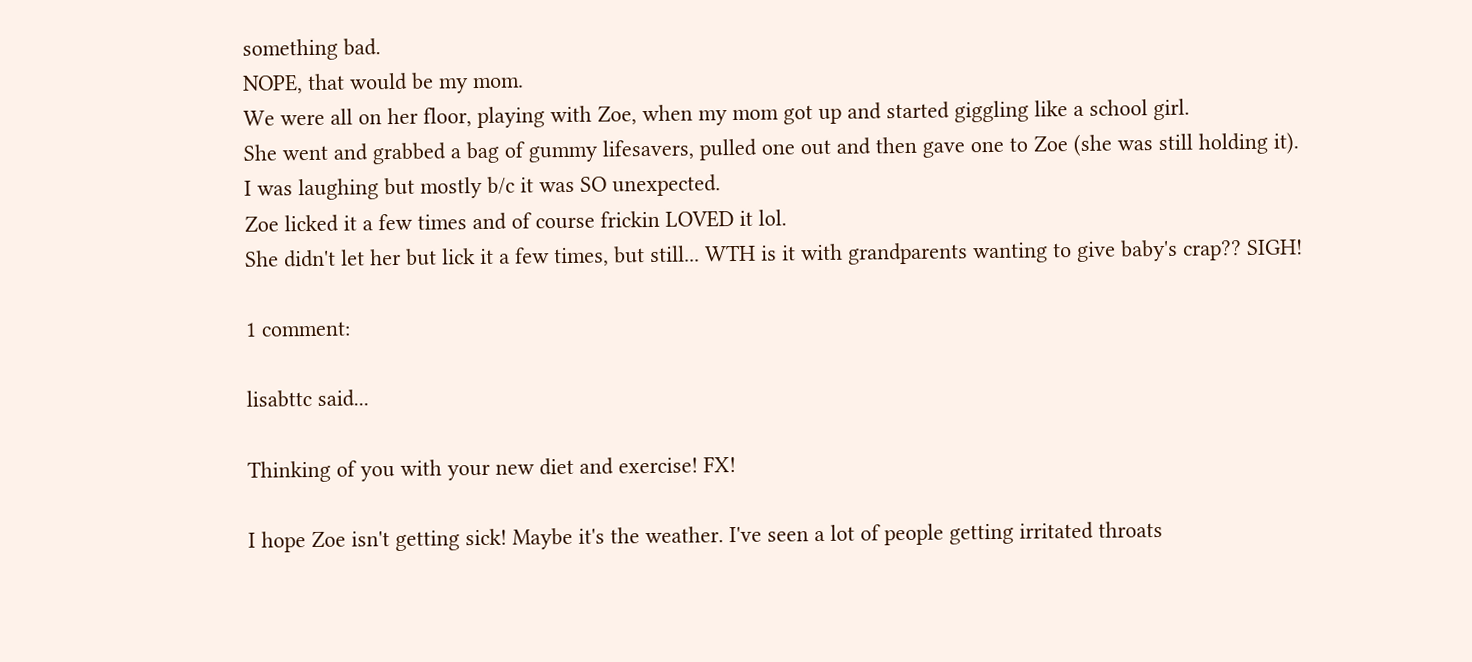something bad.
NOPE, that would be my mom.
We were all on her floor, playing with Zoe, when my mom got up and started giggling like a school girl.
She went and grabbed a bag of gummy lifesavers, pulled one out and then gave one to Zoe (she was still holding it).
I was laughing but mostly b/c it was SO unexpected.
Zoe licked it a few times and of course frickin LOVED it lol.
She didn't let her but lick it a few times, but still... WTH is it with grandparents wanting to give baby's crap?? SIGH!

1 comment:

lisabttc said...

Thinking of you with your new diet and exercise! FX!

I hope Zoe isn't getting sick! Maybe it's the weather. I've seen a lot of people getting irritated throats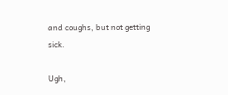and coughs, but not getting sick.

Ugh,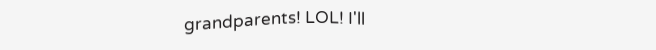grandparents! LOL! I'll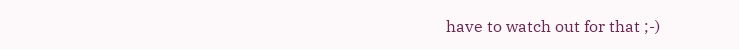have to watch out for that ;-)